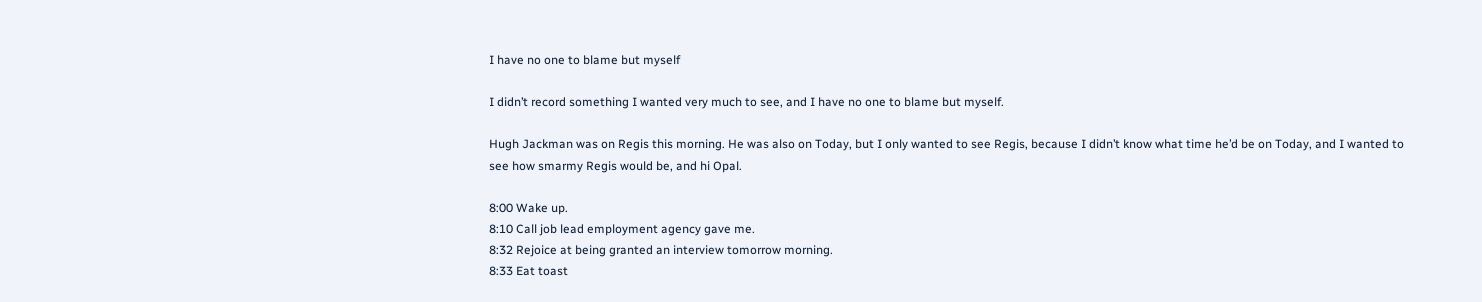I have no one to blame but myself

I didn’t record something I wanted very much to see, and I have no one to blame but myself.

Hugh Jackman was on Regis this morning. He was also on Today, but I only wanted to see Regis, because I didn’t know what time he’d be on Today, and I wanted to see how smarmy Regis would be, and hi Opal.

8:00 Wake up.
8:10 Call job lead employment agency gave me.
8:32 Rejoice at being granted an interview tomorrow morning.
8:33 Eat toast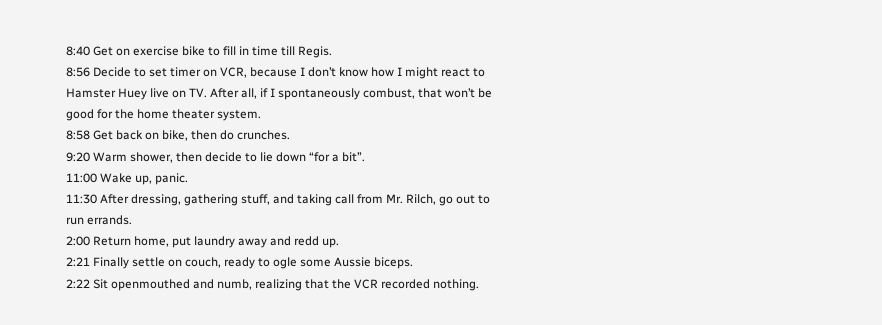8:40 Get on exercise bike to fill in time till Regis.
8:56 Decide to set timer on VCR, because I don’t know how I might react to Hamster Huey live on TV. After all, if I spontaneously combust, that won’t be good for the home theater system.
8:58 Get back on bike, then do crunches.
9:20 Warm shower, then decide to lie down “for a bit”.
11:00 Wake up, panic.
11:30 After dressing, gathering stuff, and taking call from Mr. Rilch, go out to run errands.
2:00 Return home, put laundry away and redd up.
2:21 Finally settle on couch, ready to ogle some Aussie biceps.
2:22 Sit openmouthed and numb, realizing that the VCR recorded nothing.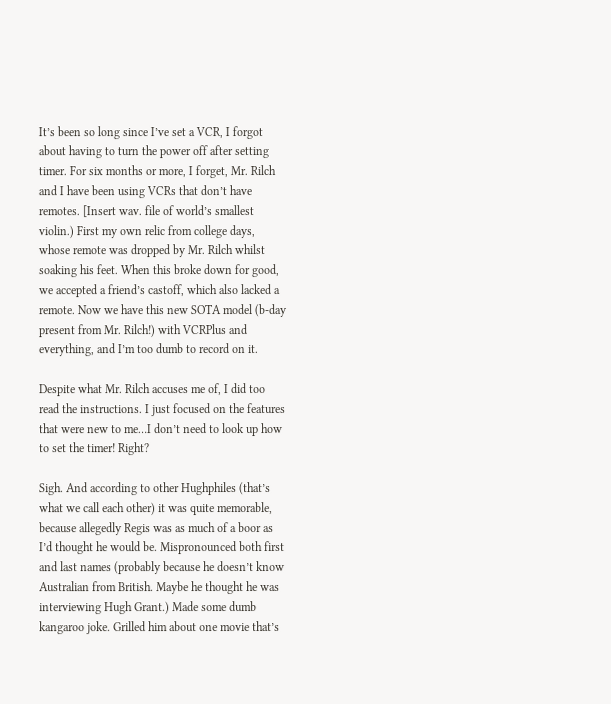It’s been so long since I’ve set a VCR, I forgot about having to turn the power off after setting timer. For six months or more, I forget, Mr. Rilch and I have been using VCRs that don’t have remotes. [Insert wav. file of world’s smallest violin.) First my own relic from college days, whose remote was dropped by Mr. Rilch whilst soaking his feet. When this broke down for good, we accepted a friend’s castoff, which also lacked a remote. Now we have this new SOTA model (b-day present from Mr. Rilch!) with VCRPlus and everything, and I’m too dumb to record on it.

Despite what Mr. Rilch accuses me of, I did too read the instructions. I just focused on the features that were new to me…I don’t need to look up how to set the timer! Right?

Sigh. And according to other Hughphiles (that’s what we call each other) it was quite memorable, because allegedly Regis was as much of a boor as I’d thought he would be. Mispronounced both first and last names (probably because he doesn’t know Australian from British. Maybe he thought he was interviewing Hugh Grant.) Made some dumb kangaroo joke. Grilled him about one movie that’s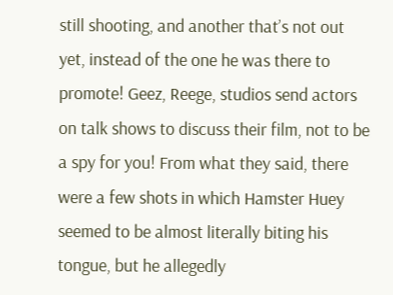still shooting, and another that’s not out yet, instead of the one he was there to promote! Geez, Reege, studios send actors on talk shows to discuss their film, not to be a spy for you! From what they said, there were a few shots in which Hamster Huey seemed to be almost literally biting his tongue, but he allegedly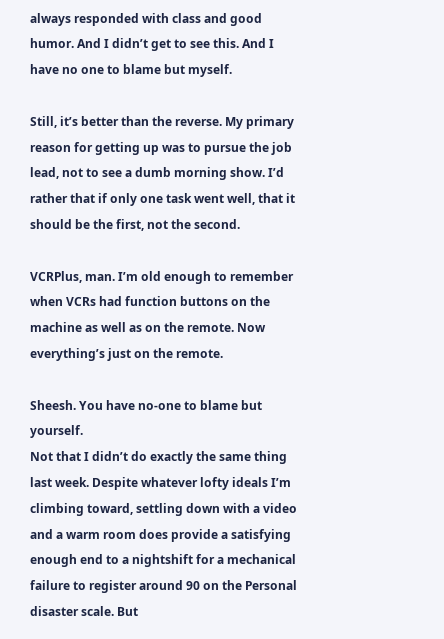always responded with class and good humor. And I didn’t get to see this. And I have no one to blame but myself.

Still, it’s better than the reverse. My primary reason for getting up was to pursue the job lead, not to see a dumb morning show. I’d rather that if only one task went well, that it should be the first, not the second.

VCRPlus, man. I’m old enough to remember when VCRs had function buttons on the machine as well as on the remote. Now everything’s just on the remote.

Sheesh. You have no-one to blame but yourself.
Not that I didn’t do exactly the same thing last week. Despite whatever lofty ideals I’m climbing toward, settling down with a video and a warm room does provide a satisfying enough end to a nightshift for a mechanical failure to register around 90 on the Personal disaster scale. But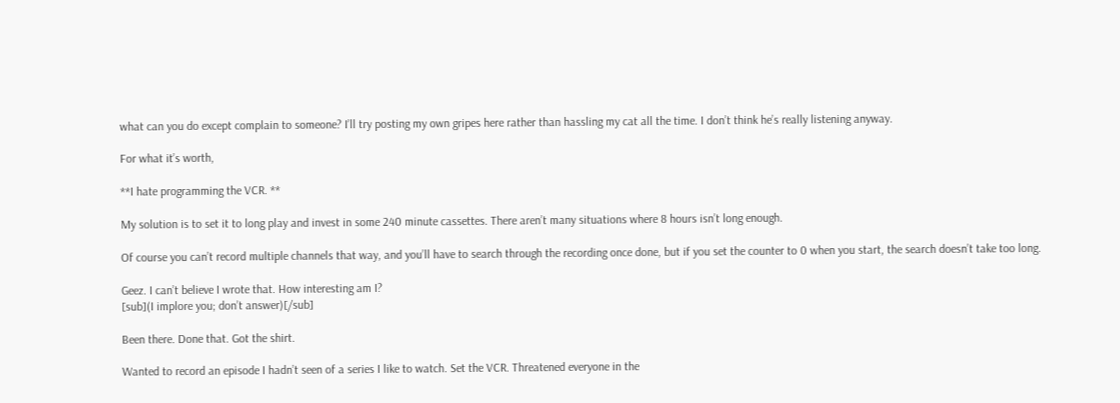what can you do except complain to someone? I’ll try posting my own gripes here rather than hassling my cat all the time. I don’t think he’s really listening anyway.

For what it’s worth,

**I hate programming the VCR. **

My solution is to set it to long play and invest in some 240 minute cassettes. There aren’t many situations where 8 hours isn’t long enough.

Of course you can’t record multiple channels that way, and you’ll have to search through the recording once done, but if you set the counter to 0 when you start, the search doesn’t take too long.

Geez. I can’t believe I wrote that. How interesting am I?
[sub](I implore you; don’t answer)[/sub]

Been there. Done that. Got the shirt.

Wanted to record an episode I hadn’t seen of a series I like to watch. Set the VCR. Threatened everyone in the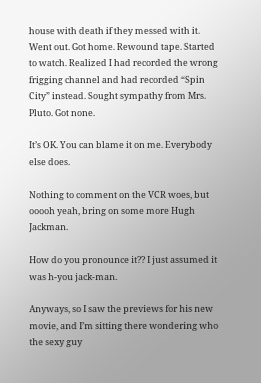house with death if they messed with it. Went out. Got home. Rewound tape. Started to watch. Realized I had recorded the wrong frigging channel and had recorded “Spin City” instead. Sought sympathy from Mrs. Pluto. Got none.

It’s OK. You can blame it on me. Everybody else does.

Nothing to comment on the VCR woes, but ooooh yeah, bring on some more Hugh Jackman.

How do you pronounce it?? I just assumed it was h-you jack-man.

Anyways, so I saw the previews for his new movie, and I’m sitting there wondering who the sexy guy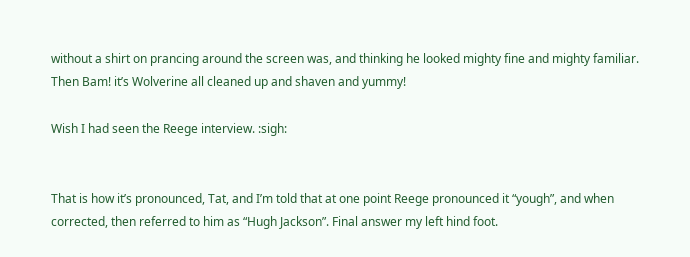without a shirt on prancing around the screen was, and thinking he looked mighty fine and mighty familiar. Then Bam! it’s Wolverine all cleaned up and shaven and yummy!

Wish I had seen the Reege interview. :sigh:


That is how it’s pronounced, Tat, and I’m told that at one point Reege pronounced it “yough”, and when corrected, then referred to him as “Hugh Jackson”. Final answer my left hind foot.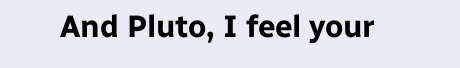And Pluto, I feel your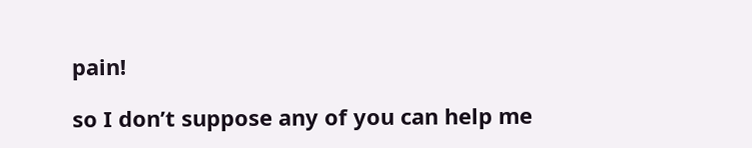pain!

so I don’t suppose any of you can help me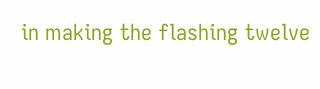in making the flashing twelve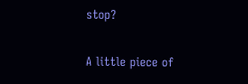stop?

A little piece of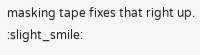masking tape fixes that right up. :slight_smile: